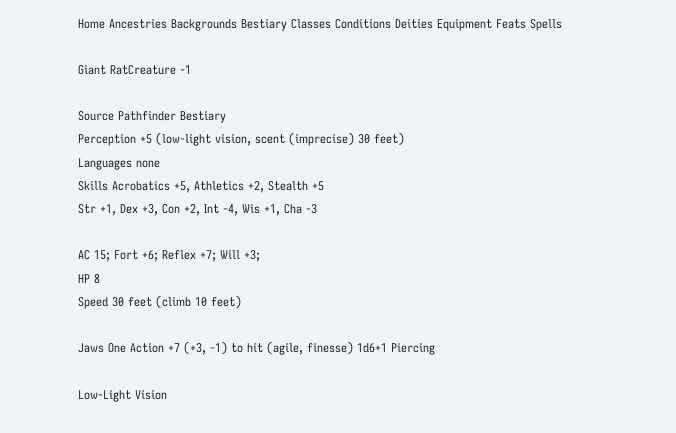Home Ancestries Backgrounds Bestiary Classes Conditions Deities Equipment Feats Spells

Giant RatCreature -1

Source Pathfinder Bestiary
Perception +5 (low-light vision, scent (imprecise) 30 feet)
Languages none
Skills Acrobatics +5, Athletics +2, Stealth +5
Str +1, Dex +3, Con +2, Int -4, Wis +1, Cha -3

AC 15; Fort +6; Reflex +7; Will +3;
HP 8
Speed 30 feet (climb 10 feet)

Jaws One Action +7 (+3, -1) to hit (agile, finesse) 1d6+1 Piercing

Low-Light Vision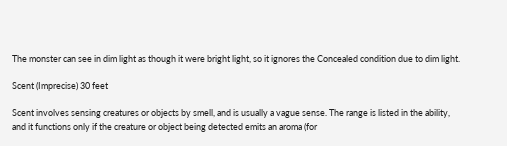The monster can see in dim light as though it were bright light, so it ignores the Concealed condition due to dim light.

Scent (Imprecise) 30 feet

Scent involves sensing creatures or objects by smell, and is usually a vague sense. The range is listed in the ability, and it functions only if the creature or object being detected emits an aroma (for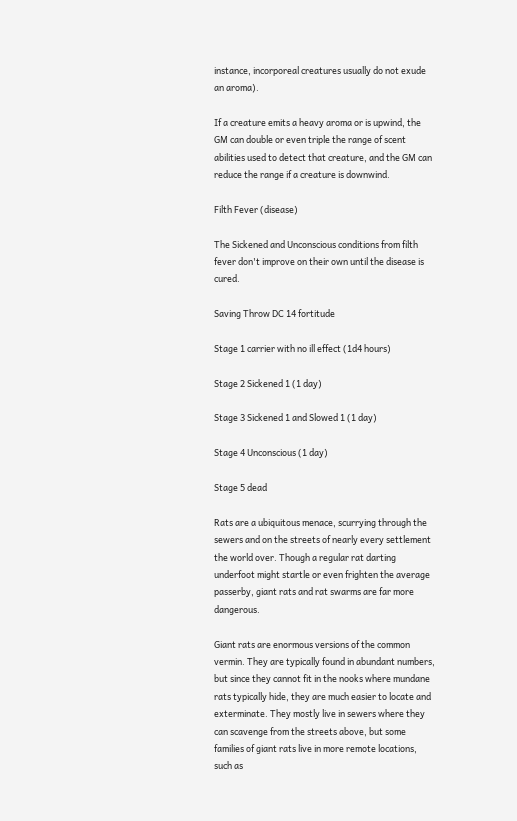instance, incorporeal creatures usually do not exude an aroma).

If a creature emits a heavy aroma or is upwind, the GM can double or even triple the range of scent abilities used to detect that creature, and the GM can reduce the range if a creature is downwind.

Filth Fever (disease)

The Sickened and Unconscious conditions from filth fever don't improve on their own until the disease is cured.

Saving Throw DC 14 fortitude

Stage 1 carrier with no ill effect (1d4 hours)

Stage 2 Sickened 1 (1 day)

Stage 3 Sickened 1 and Slowed 1 (1 day)

Stage 4 Unconscious (1 day)

Stage 5 dead

Rats are a ubiquitous menace, scurrying through the sewers and on the streets of nearly every settlement the world over. Though a regular rat darting underfoot might startle or even frighten the average passerby, giant rats and rat swarms are far more dangerous.

Giant rats are enormous versions of the common vermin. They are typically found in abundant numbers, but since they cannot fit in the nooks where mundane rats typically hide, they are much easier to locate and exterminate. They mostly live in sewers where they can scavenge from the streets above, but some families of giant rats live in more remote locations, such as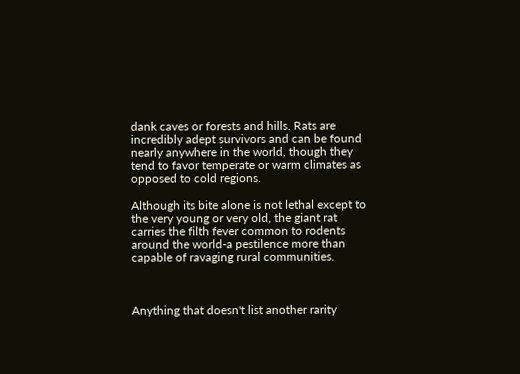dank caves or forests and hills. Rats are incredibly adept survivors and can be found nearly anywhere in the world, though they tend to favor temperate or warm climates as opposed to cold regions.

Although its bite alone is not lethal except to the very young or very old, the giant rat carries the filth fever common to rodents around the world-a pestilence more than capable of ravaging rural communities.



Anything that doesn't list another rarity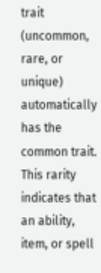trait (uncommon, rare, or unique) automatically has the common trait. This rarity indicates that an ability, item, or spell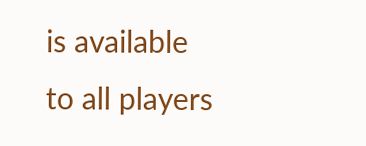is available to all players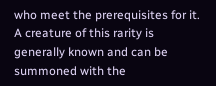who meet the prerequisites for it. A creature of this rarity is generally known and can be summoned with the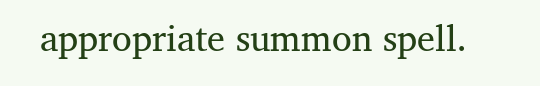appropriate summon spell.